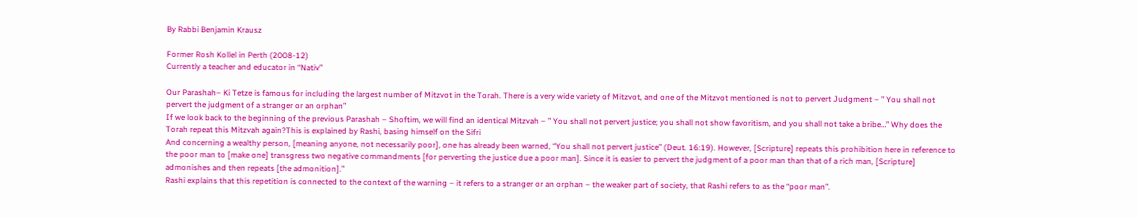By Rabbi Benjamin Krausz

Former Rosh Kollel in Perth (2008-12)
Currently a teacher and educator in “Nativ”

Our Parashah– Ki Tetze is famous for including the largest number of Mitzvot in the Torah. There is a very wide variety of Mitzvot, and one of the Mitzvot mentioned is not to pervert Judgment – ” You shall not pervert the judgment of a stranger or an orphan”
If we look back to the beginning of the previous Parashah – Shoftim, we will find an identical Mitzvah – ” You shall not pervert justice; you shall not show favoritism, and you shall not take a bribe…” Why does the Torah repeat this Mitzvah again?This is explained by Rashi, basing himself on the Sifri
And concerning a wealthy person, [meaning anyone, not necessarily poor], one has already been warned, “You shall not pervert justice” (Deut. 16:19). However, [Scripture] repeats this prohibition here in reference to the poor man to [make one] transgress two negative commandments [for perverting the justice due a poor man]. Since it is easier to pervert the judgment of a poor man than that of a rich man, [Scripture] admonishes and then repeats [the admonition].”
Rashi explains that this repetition is connected to the context of the warning – it refers to a stranger or an orphan – the weaker part of society, that Rashi refers to as the “poor man”.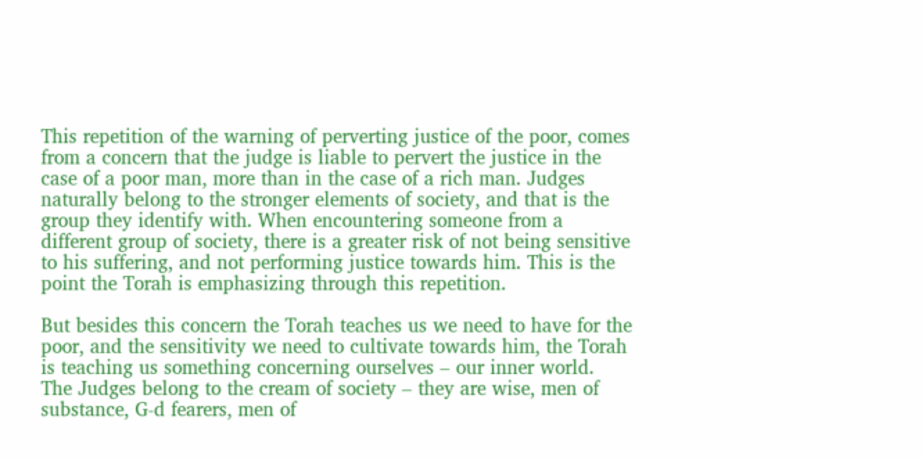This repetition of the warning of perverting justice of the poor, comes from a concern that the judge is liable to pervert the justice in the case of a poor man, more than in the case of a rich man. Judges naturally belong to the stronger elements of society, and that is the group they identify with. When encountering someone from a different group of society, there is a greater risk of not being sensitive to his suffering, and not performing justice towards him. This is the point the Torah is emphasizing through this repetition.

But besides this concern the Torah teaches us we need to have for the poor, and the sensitivity we need to cultivate towards him, the Torah is teaching us something concerning ourselves – our inner world.
The Judges belong to the cream of society – they are wise, men of substance, G-d fearers, men of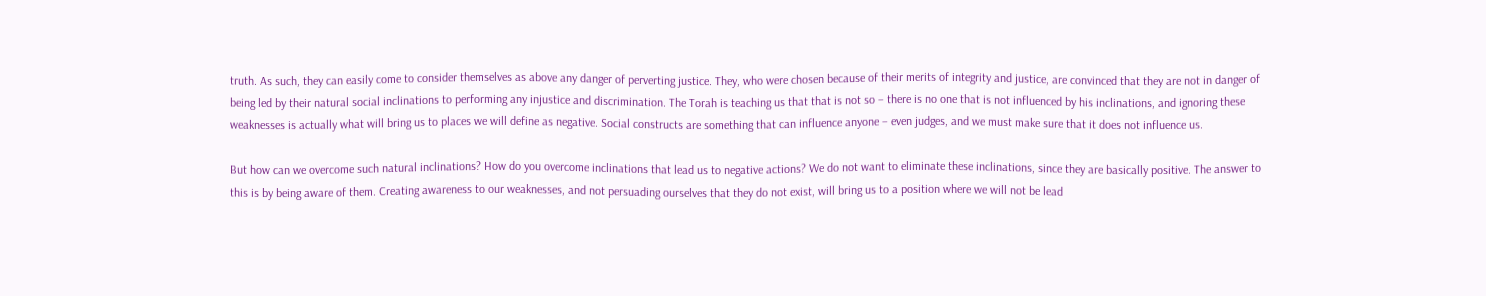truth. As such, they can easily come to consider themselves as above any danger of perverting justice. They, who were chosen because of their merits of integrity and justice, are convinced that they are not in danger of being led by their natural social inclinations to performing any injustice and discrimination. The Torah is teaching us that that is not so – there is no one that is not influenced by his inclinations, and ignoring these weaknesses is actually what will bring us to places we will define as negative. Social constructs are something that can influence anyone – even judges, and we must make sure that it does not influence us.

But how can we overcome such natural inclinations? How do you overcome inclinations that lead us to negative actions? We do not want to eliminate these inclinations, since they are basically positive. The answer to this is by being aware of them. Creating awareness to our weaknesses, and not persuading ourselves that they do not exist, will bring us to a position where we will not be lead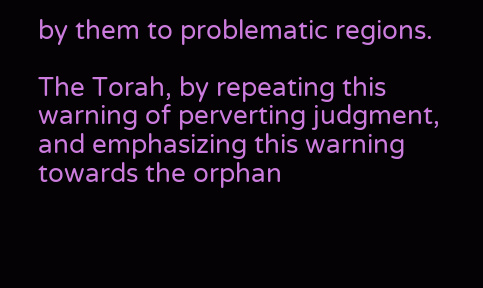by them to problematic regions.

The Torah, by repeating this warning of perverting judgment, and emphasizing this warning towards the orphan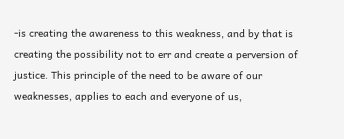-is creating the awareness to this weakness, and by that is creating the possibility not to err and create a perversion of justice. This principle of the need to be aware of our weaknesses, applies to each and everyone of us,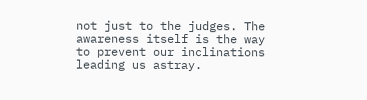not just to the judges. The awareness itself is the way to prevent our inclinations leading us astray.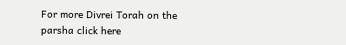For more Divrei Torah on the parsha click here